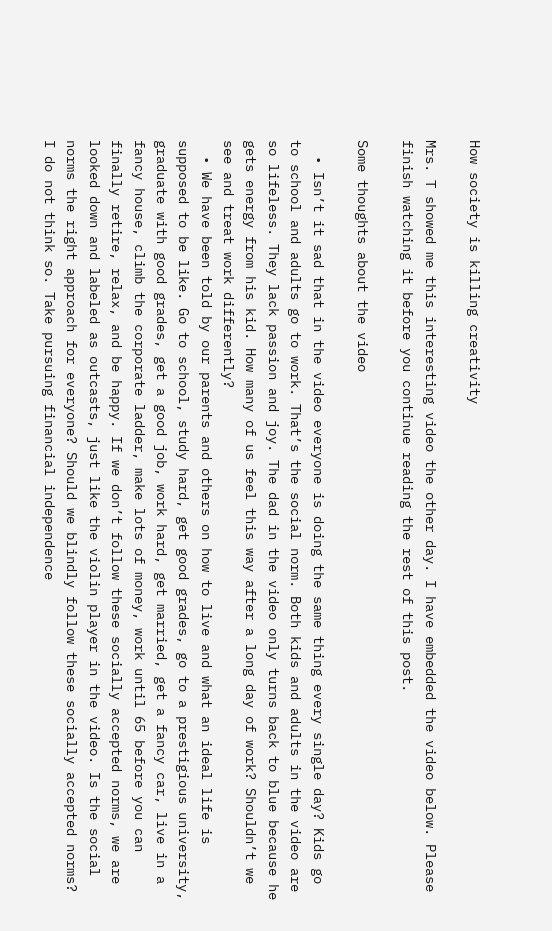How society is killing creativity

Mrs. T showed me this interesting video the other day. I have embedded the video below. Please finish watching it before you continue reading the rest of this post.

Some thoughts about the video

  • Isn’t it sad that in the video everyone is doing the same thing every single day? Kids go to school and adults go to work. That’s the social norm. Both kids and adults in the video are so lifeless. They lack passion and joy. The dad in the video only turns back to blue because he gets energy from his kid. How many of us feel this way after a long day of work? Shouldn’t we see and treat work differently?
  • We have been told by our parents and others on how to live and what an ideal life is supposed to be like. Go to school, study hard, get good grades, go to a prestigious university, graduate with good grades, get a good job, work hard, get married, get a fancy car, live in a fancy house, climb the corporate ladder, make lots of money, work until 65 before you can finally retire, relax, and be happy. If we don’t follow these socially accepted norms, we are looked down and labeled as outcasts, just like the violin player in the video. Is the social norms the right approach for everyone? Should we blindly follow these socially accepted norms? I do not think so. Take pursuing financial independence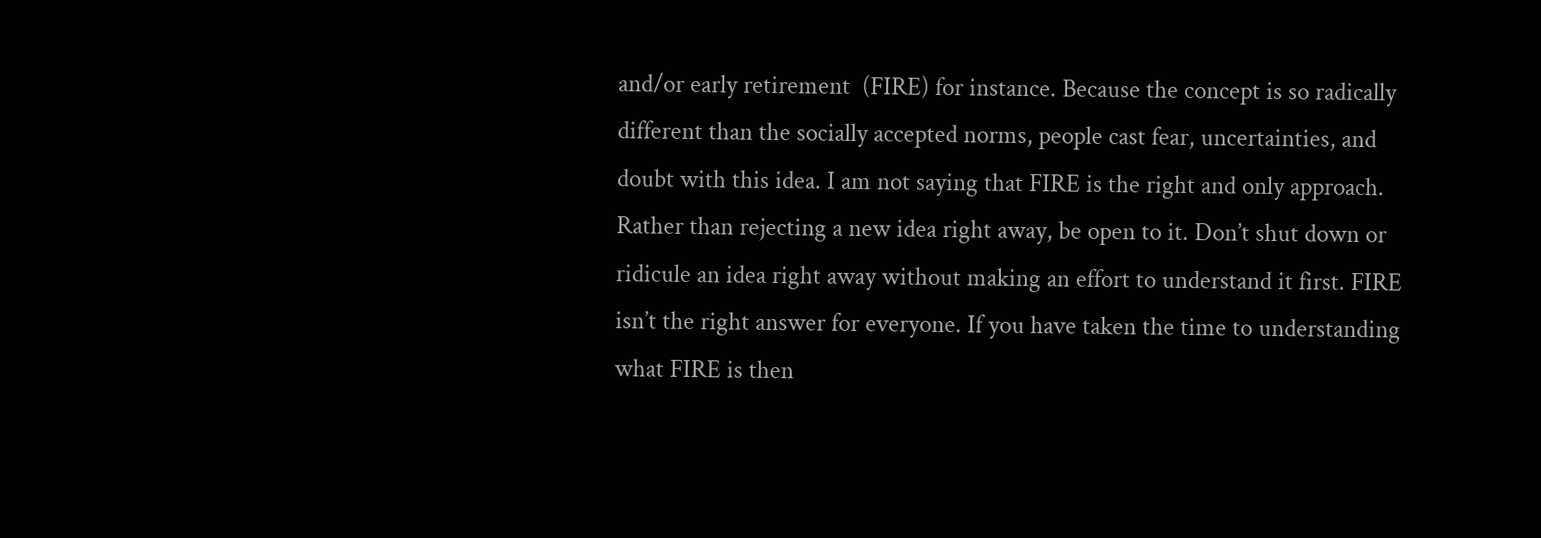and/or early retirement  (FIRE) for instance. Because the concept is so radically different than the socially accepted norms, people cast fear, uncertainties, and doubt with this idea. I am not saying that FIRE is the right and only approach. Rather than rejecting a new idea right away, be open to it. Don’t shut down or ridicule an idea right away without making an effort to understand it first. FIRE isn’t the right answer for everyone. If you have taken the time to understanding what FIRE is then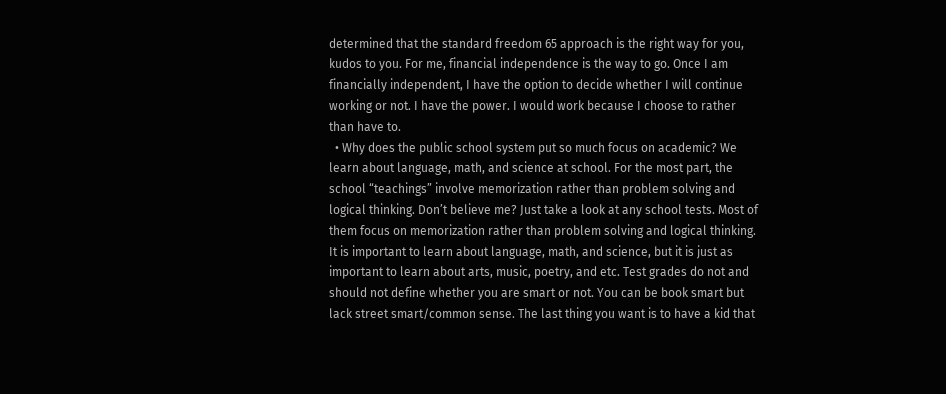determined that the standard freedom 65 approach is the right way for you, kudos to you. For me, financial independence is the way to go. Once I am financially independent, I have the option to decide whether I will continue working or not. I have the power. I would work because I choose to rather than have to.
  • Why does the public school system put so much focus on academic? We learn about language, math, and science at school. For the most part, the school “teachings” involve memorization rather than problem solving and logical thinking. Don’t believe me? Just take a look at any school tests. Most of them focus on memorization rather than problem solving and logical thinking. It is important to learn about language, math, and science, but it is just as important to learn about arts, music, poetry, and etc. Test grades do not and should not define whether you are smart or not. You can be book smart but lack street smart/common sense. The last thing you want is to have a kid that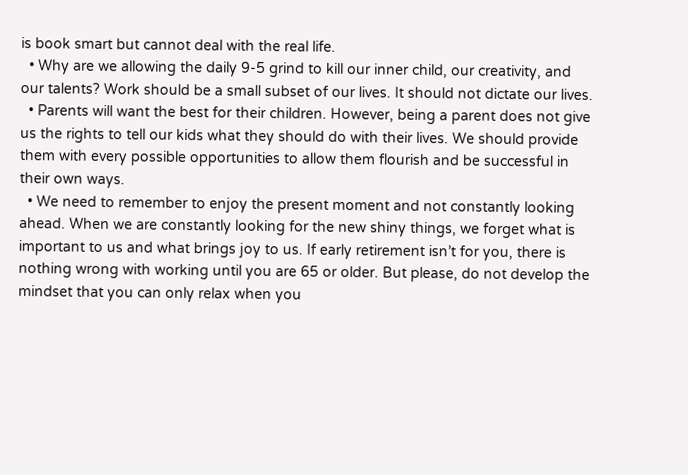is book smart but cannot deal with the real life.
  • Why are we allowing the daily 9-5 grind to kill our inner child, our creativity, and our talents? Work should be a small subset of our lives. It should not dictate our lives.
  • Parents will want the best for their children. However, being a parent does not give us the rights to tell our kids what they should do with their lives. We should provide them with every possible opportunities to allow them flourish and be successful in their own ways.
  • We need to remember to enjoy the present moment and not constantly looking ahead. When we are constantly looking for the new shiny things, we forget what is important to us and what brings joy to us. If early retirement isn’t for you, there is nothing wrong with working until you are 65 or older. But please, do not develop the mindset that you can only relax when you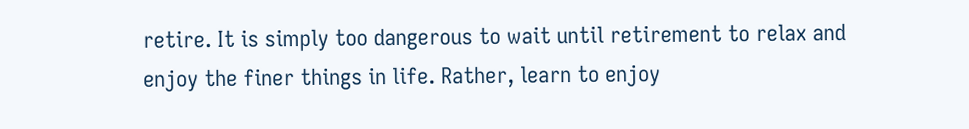retire. It is simply too dangerous to wait until retirement to relax and enjoy the finer things in life. Rather, learn to enjoy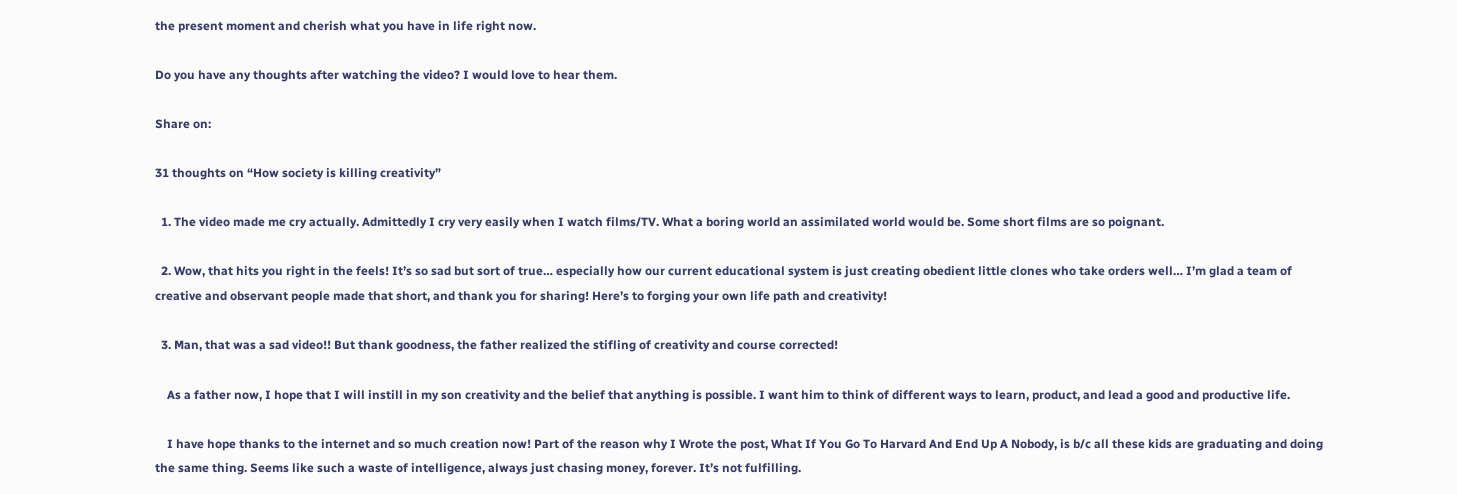the present moment and cherish what you have in life right now.

Do you have any thoughts after watching the video? I would love to hear them.

Share on:

31 thoughts on “How society is killing creativity”

  1. The video made me cry actually. Admittedly I cry very easily when I watch films/TV. What a boring world an assimilated world would be. Some short films are so poignant.

  2. Wow, that hits you right in the feels! It’s so sad but sort of true… especially how our current educational system is just creating obedient little clones who take orders well… I’m glad a team of creative and observant people made that short, and thank you for sharing! Here’s to forging your own life path and creativity!

  3. Man, that was a sad video!! But thank goodness, the father realized the stifling of creativity and course corrected!

    As a father now, I hope that I will instill in my son creativity and the belief that anything is possible. I want him to think of different ways to learn, product, and lead a good and productive life.

    I have hope thanks to the internet and so much creation now! Part of the reason why I Wrote the post, What If You Go To Harvard And End Up A Nobody, is b/c all these kids are graduating and doing the same thing. Seems like such a waste of intelligence, always just chasing money, forever. It’s not fulfilling.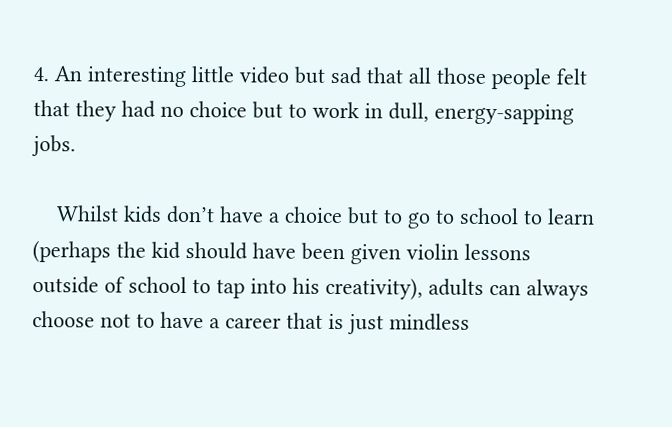4. An interesting little video but sad that all those people felt that they had no choice but to work in dull, energy-sapping jobs.

    Whilst kids don’t have a choice but to go to school to learn (perhaps the kid should have been given violin lessons outside of school to tap into his creativity), adults can always choose not to have a career that is just mindless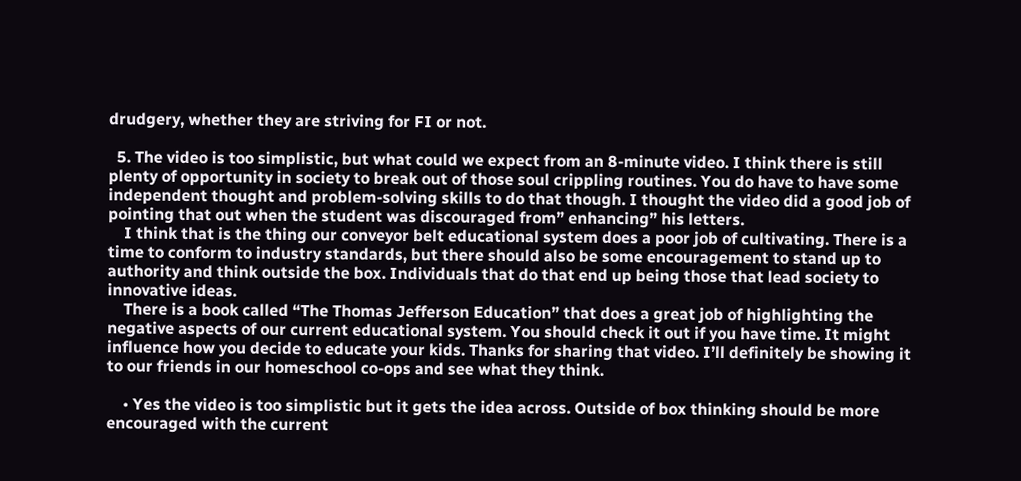drudgery, whether they are striving for FI or not.

  5. The video is too simplistic, but what could we expect from an 8-minute video. I think there is still plenty of opportunity in society to break out of those soul crippling routines. You do have to have some independent thought and problem-solving skills to do that though. I thought the video did a good job of pointing that out when the student was discouraged from” enhancing” his letters.
    I think that is the thing our conveyor belt educational system does a poor job of cultivating. There is a time to conform to industry standards, but there should also be some encouragement to stand up to authority and think outside the box. Individuals that do that end up being those that lead society to innovative ideas.
    There is a book called “The Thomas Jefferson Education” that does a great job of highlighting the negative aspects of our current educational system. You should check it out if you have time. It might influence how you decide to educate your kids. Thanks for sharing that video. I’ll definitely be showing it to our friends in our homeschool co-ops and see what they think.

    • Yes the video is too simplistic but it gets the idea across. Outside of box thinking should be more encouraged with the current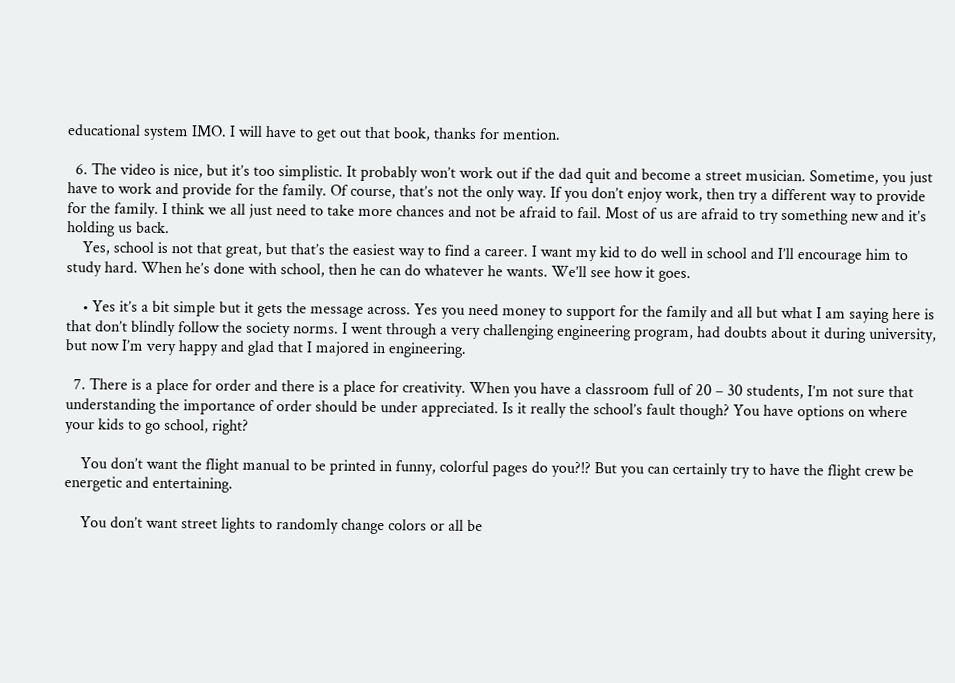educational system IMO. I will have to get out that book, thanks for mention.

  6. The video is nice, but it’s too simplistic. It probably won’t work out if the dad quit and become a street musician. Sometime, you just have to work and provide for the family. Of course, that’s not the only way. If you don’t enjoy work, then try a different way to provide for the family. I think we all just need to take more chances and not be afraid to fail. Most of us are afraid to try something new and it’s holding us back.
    Yes, school is not that great, but that’s the easiest way to find a career. I want my kid to do well in school and I’ll encourage him to study hard. When he’s done with school, then he can do whatever he wants. We’ll see how it goes.

    • Yes it’s a bit simple but it gets the message across. Yes you need money to support for the family and all but what I am saying here is that don’t blindly follow the society norms. I went through a very challenging engineering program, had doubts about it during university, but now I’m very happy and glad that I majored in engineering.

  7. There is a place for order and there is a place for creativity. When you have a classroom full of 20 – 30 students, I’m not sure that understanding the importance of order should be under appreciated. Is it really the school’s fault though? You have options on where your kids to go school, right?

    You don’t want the flight manual to be printed in funny, colorful pages do you?!? But you can certainly try to have the flight crew be energetic and entertaining.

    You don’t want street lights to randomly change colors or all be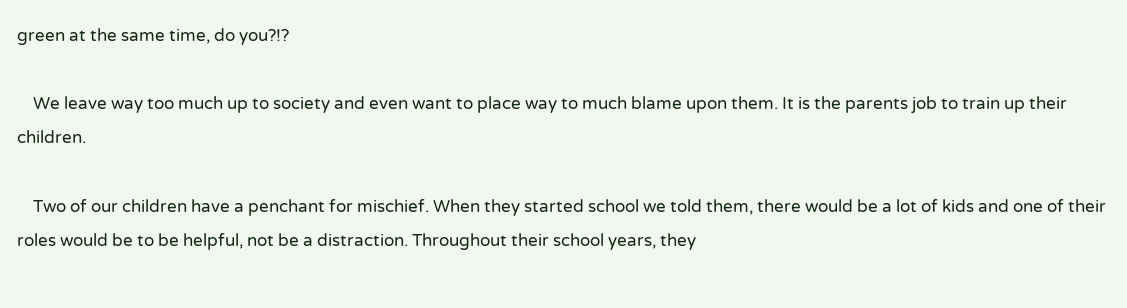green at the same time, do you?!?

    We leave way too much up to society and even want to place way to much blame upon them. It is the parents job to train up their children.

    Two of our children have a penchant for mischief. When they started school we told them, there would be a lot of kids and one of their roles would be to be helpful, not be a distraction. Throughout their school years, they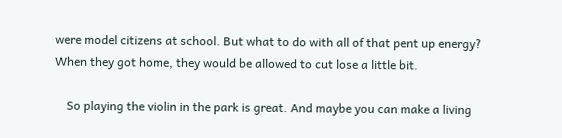were model citizens at school. But what to do with all of that pent up energy? When they got home, they would be allowed to cut lose a little bit.

    So playing the violin in the park is great. And maybe you can make a living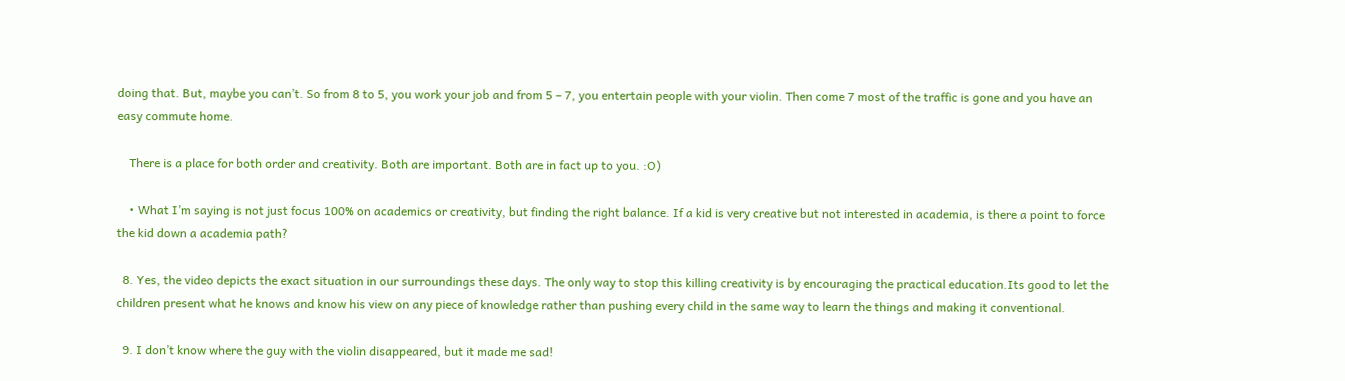doing that. But, maybe you can’t. So from 8 to 5, you work your job and from 5 – 7, you entertain people with your violin. Then come 7 most of the traffic is gone and you have an easy commute home.

    There is a place for both order and creativity. Both are important. Both are in fact up to you. :O)

    • What I’m saying is not just focus 100% on academics or creativity, but finding the right balance. If a kid is very creative but not interested in academia, is there a point to force the kid down a academia path?

  8. Yes, the video depicts the exact situation in our surroundings these days. The only way to stop this killing creativity is by encouraging the practical education.Its good to let the children present what he knows and know his view on any piece of knowledge rather than pushing every child in the same way to learn the things and making it conventional.

  9. I don’t know where the guy with the violin disappeared, but it made me sad!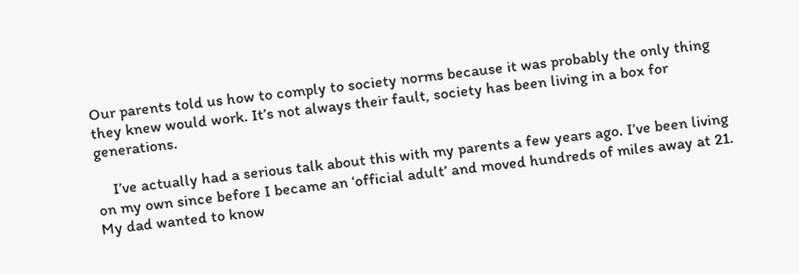Our parents told us how to comply to society norms because it was probably the only thing they knew would work. It’s not always their fault, society has been living in a box for generations.

    I’ve actually had a serious talk about this with my parents a few years ago. I’ve been living on my own since before I became an ‘official adult’ and moved hundreds of miles away at 21. My dad wanted to know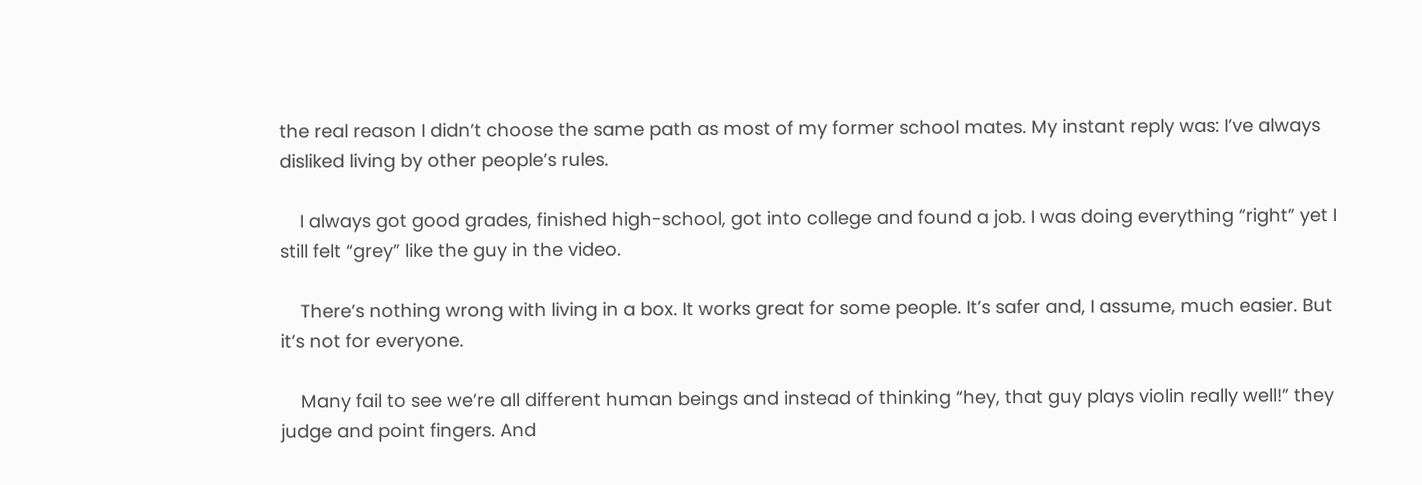the real reason I didn’t choose the same path as most of my former school mates. My instant reply was: I’ve always disliked living by other people’s rules.

    I always got good grades, finished high-school, got into college and found a job. I was doing everything “right” yet I still felt “grey” like the guy in the video.

    There’s nothing wrong with living in a box. It works great for some people. It’s safer and, I assume, much easier. But it’s not for everyone.

    Many fail to see we’re all different human beings and instead of thinking “hey, that guy plays violin really well!” they judge and point fingers. And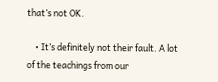that’s not OK.

    • It’s definitely not their fault. A lot of the teachings from our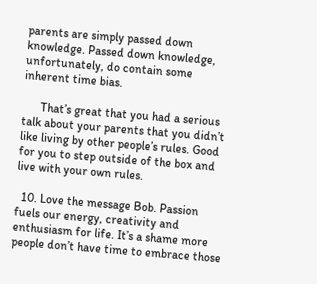parents are simply passed down knowledge. Passed down knowledge, unfortunately, do contain some inherent time bias.

      That’s great that you had a serious talk about your parents that you didn’t like living by other people’s rules. Good for you to step outside of the box and live with your own rules.

  10. Love the message Bob. Passion fuels our energy, creativity and enthusiasm for life. It’s a shame more people don’t have time to embrace those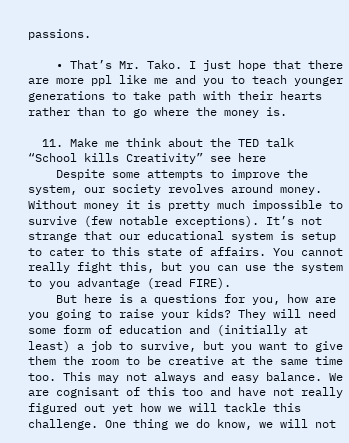passions.

    • That’s Mr. Tako. I just hope that there are more ppl like me and you to teach younger generations to take path with their hearts rather than to go where the money is.

  11. Make me think about the TED talk “School kills Creativity” see here
    Despite some attempts to improve the system, our society revolves around money. Without money it is pretty much impossible to survive (few notable exceptions). It’s not strange that our educational system is setup to cater to this state of affairs. You cannot really fight this, but you can use the system to you advantage (read FIRE).
    But here is a questions for you, how are you going to raise your kids? They will need some form of education and (initially at least) a job to survive, but you want to give them the room to be creative at the same time too. This may not always and easy balance. We are cognisant of this too and have not really figured out yet how we will tackle this challenge. One thing we do know, we will not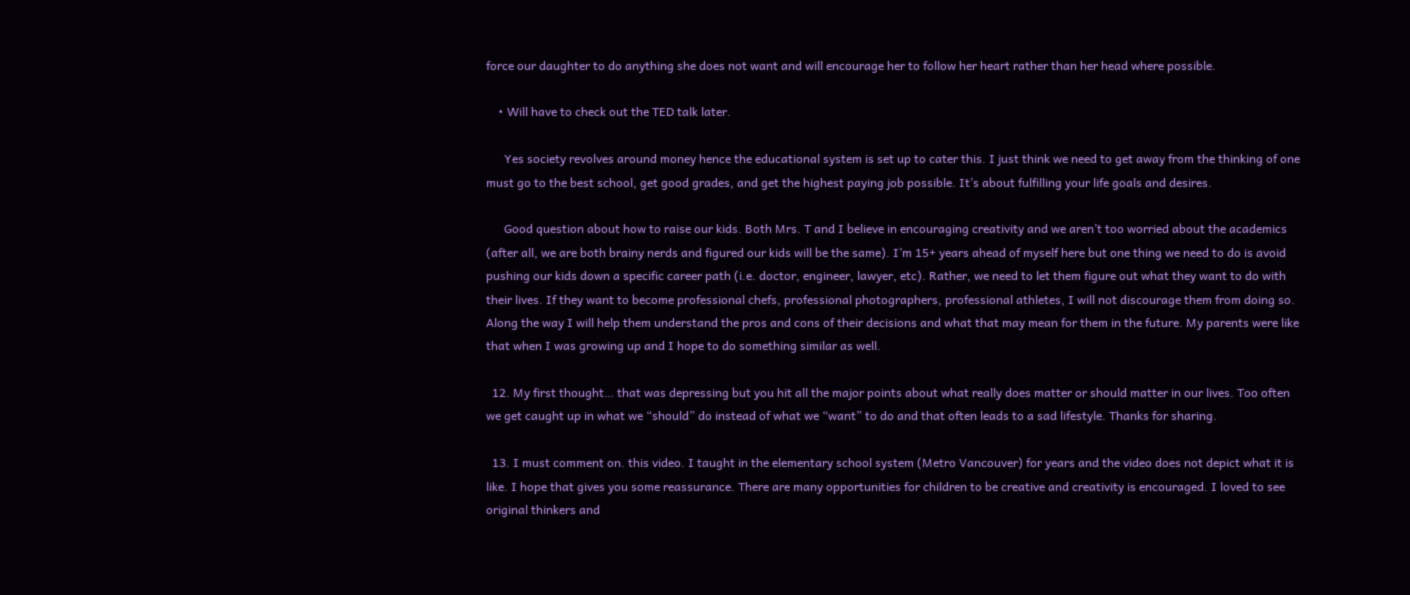force our daughter to do anything she does not want and will encourage her to follow her heart rather than her head where possible.

    • Will have to check out the TED talk later.

      Yes society revolves around money hence the educational system is set up to cater this. I just think we need to get away from the thinking of one must go to the best school, get good grades, and get the highest paying job possible. It’s about fulfilling your life goals and desires.

      Good question about how to raise our kids. Both Mrs. T and I believe in encouraging creativity and we aren’t too worried about the academics (after all, we are both brainy nerds and figured our kids will be the same). I’m 15+ years ahead of myself here but one thing we need to do is avoid pushing our kids down a specific career path (i.e. doctor, engineer, lawyer, etc). Rather, we need to let them figure out what they want to do with their lives. If they want to become professional chefs, professional photographers, professional athletes, I will not discourage them from doing so. Along the way I will help them understand the pros and cons of their decisions and what that may mean for them in the future. My parents were like that when I was growing up and I hope to do something similar as well.

  12. My first thought… that was depressing but you hit all the major points about what really does matter or should matter in our lives. Too often we get caught up in what we “should” do instead of what we “want” to do and that often leads to a sad lifestyle. Thanks for sharing.

  13. I must comment on. this video. I taught in the elementary school system (Metro Vancouver) for years and the video does not depict what it is like. I hope that gives you some reassurance. There are many opportunities for children to be creative and creativity is encouraged. I loved to see original thinkers and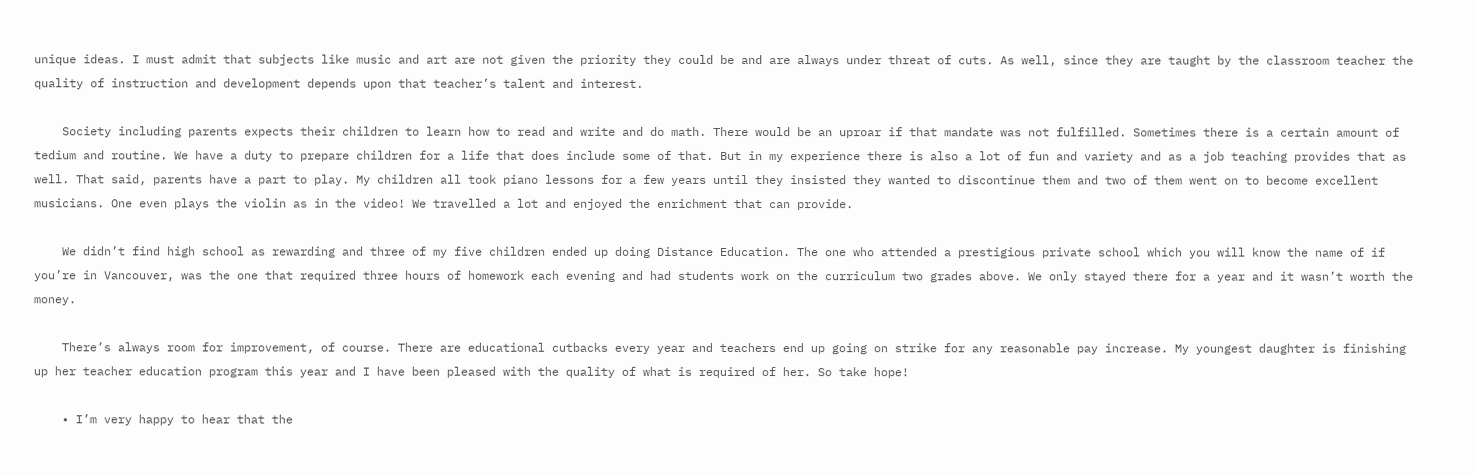unique ideas. I must admit that subjects like music and art are not given the priority they could be and are always under threat of cuts. As well, since they are taught by the classroom teacher the quality of instruction and development depends upon that teacher’s talent and interest.

    Society including parents expects their children to learn how to read and write and do math. There would be an uproar if that mandate was not fulfilled. Sometimes there is a certain amount of tedium and routine. We have a duty to prepare children for a life that does include some of that. But in my experience there is also a lot of fun and variety and as a job teaching provides that as well. That said, parents have a part to play. My children all took piano lessons for a few years until they insisted they wanted to discontinue them and two of them went on to become excellent musicians. One even plays the violin as in the video! We travelled a lot and enjoyed the enrichment that can provide.

    We didn’t find high school as rewarding and three of my five children ended up doing Distance Education. The one who attended a prestigious private school which you will know the name of if you’re in Vancouver, was the one that required three hours of homework each evening and had students work on the curriculum two grades above. We only stayed there for a year and it wasn’t worth the money.

    There’s always room for improvement, of course. There are educational cutbacks every year and teachers end up going on strike for any reasonable pay increase. My youngest daughter is finishing up her teacher education program this year and I have been pleased with the quality of what is required of her. So take hope!

    • I’m very happy to hear that the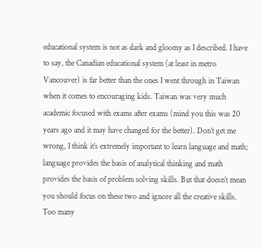educational system is not as dark and gloomy as I described. I have to say, the Canadian educational system (at least in metro Vancouver) is far better than the ones I went through in Taiwan when it comes to encouraging kids. Taiwan was very much academic focused with exams after exams (mind you this was 20 years ago and it may have changed for the better). Don’t get me wrong, I think it’s extremely important to learn language and math; language provides the basis of analytical thinking and math provides the basis of problem solving skills. But that doesn’t mean you should focus on these two and ignore all the creative skills. Too many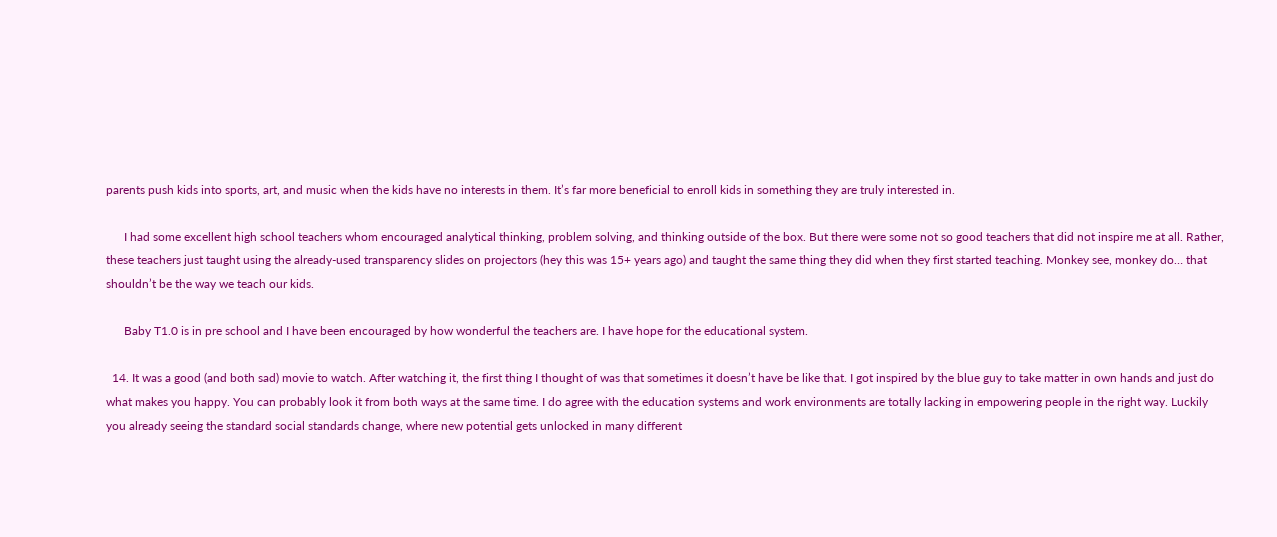parents push kids into sports, art, and music when the kids have no interests in them. It’s far more beneficial to enroll kids in something they are truly interested in.

      I had some excellent high school teachers whom encouraged analytical thinking, problem solving, and thinking outside of the box. But there were some not so good teachers that did not inspire me at all. Rather, these teachers just taught using the already-used transparency slides on projectors (hey this was 15+ years ago) and taught the same thing they did when they first started teaching. Monkey see, monkey do… that shouldn’t be the way we teach our kids.

      Baby T1.0 is in pre school and I have been encouraged by how wonderful the teachers are. I have hope for the educational system.

  14. It was a good (and both sad) movie to watch. After watching it, the first thing I thought of was that sometimes it doesn’t have be like that. I got inspired by the blue guy to take matter in own hands and just do what makes you happy. You can probably look it from both ways at the same time. I do agree with the education systems and work environments are totally lacking in empowering people in the right way. Luckily you already seeing the standard social standards change, where new potential gets unlocked in many different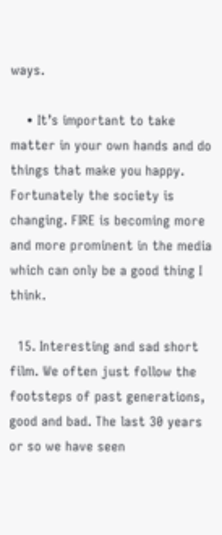ways.

    • It’s important to take matter in your own hands and do things that make you happy. Fortunately the society is changing. FIRE is becoming more and more prominent in the media which can only be a good thing I think.

  15. Interesting and sad short film. We often just follow the footsteps of past generations, good and bad. The last 30 years or so we have seen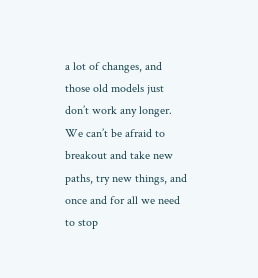a lot of changes, and those old models just don’t work any longer. We can’t be afraid to breakout and take new paths, try new things, and once and for all we need to stop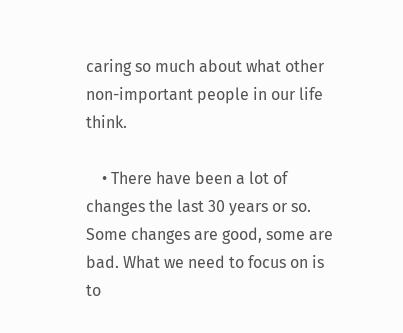caring so much about what other non-important people in our life think.

    • There have been a lot of changes the last 30 years or so. Some changes are good, some are bad. What we need to focus on is to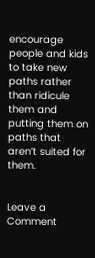encourage people and kids to take new paths rather than ridicule them and putting them on paths that aren’t suited for them.


Leave a Comment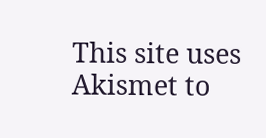This site uses Akismet to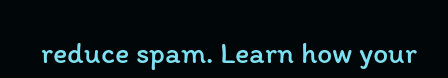reduce spam. Learn how your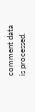comment data is processed.